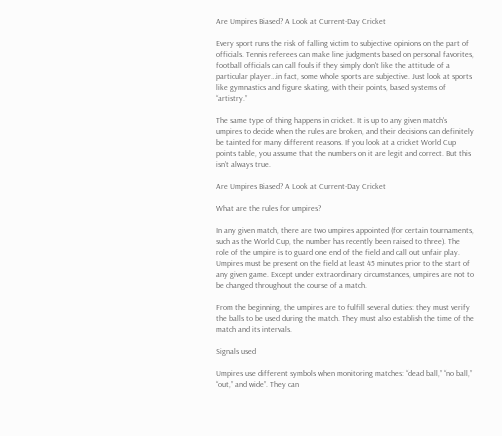Are Umpires Biased? A Look at Current-Day Cricket

Every sport runs the risk of falling victim to subjective opinions on the part of officials. Tennis referees can make line judgments based on personal favorites, football officials can call fouls if they simply don't like the attitude of a particular player…in fact, some whole sports are subjective. Just look at sports like gymnastics and figure skating, with their points, based systems of “artistry.”

The same type of thing happens in cricket. It is up to any given match's umpires to decide when the rules are broken, and their decisions can definitely be tainted for many different reasons. If you look at a cricket World Cup points table, you assume that the numbers on it are legit and correct. But this isn’t always true.

Are Umpires Biased? A Look at Current-Day Cricket

What are the rules for umpires?

In any given match, there are two umpires appointed (for certain tournaments, such as the World Cup, the number has recently been raised to three). The role of the umpire is to guard one end of the field and call out unfair play. Umpires must be present on the field at least 45 minutes prior to the start of any given game. Except under extraordinary circumstances, umpires are not to be changed throughout the course of a match.

From the beginning, the umpires are to fulfill several duties: they must verify the balls to be used during the match. They must also establish the time of the match and its intervals.

Signals used

Umpires use different symbols when monitoring matches: “dead ball,” “no ball,” “out,” and wide”. They can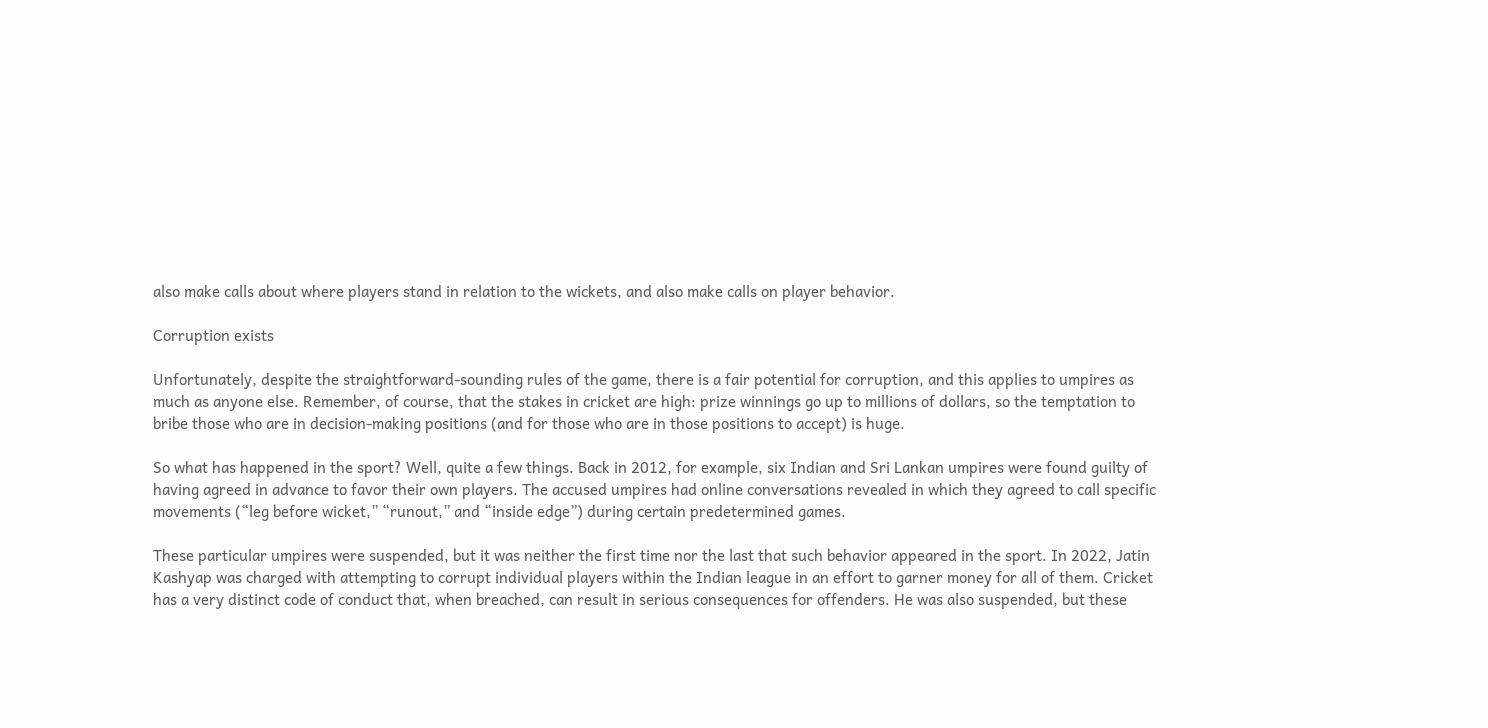also make calls about where players stand in relation to the wickets, and also make calls on player behavior.

Corruption exists

Unfortunately, despite the straightforward-sounding rules of the game, there is a fair potential for corruption, and this applies to umpires as much as anyone else. Remember, of course, that the stakes in cricket are high: prize winnings go up to millions of dollars, so the temptation to bribe those who are in decision-making positions (and for those who are in those positions to accept) is huge.

So what has happened in the sport? Well, quite a few things. Back in 2012, for example, six Indian and Sri Lankan umpires were found guilty of having agreed in advance to favor their own players. The accused umpires had online conversations revealed in which they agreed to call specific movements (“leg before wicket,” “runout,” and “inside edge”) during certain predetermined games.

These particular umpires were suspended, but it was neither the first time nor the last that such behavior appeared in the sport. In 2022, Jatin Kashyap was charged with attempting to corrupt individual players within the Indian league in an effort to garner money for all of them. Cricket has a very distinct code of conduct that, when breached, can result in serious consequences for offenders. He was also suspended, but these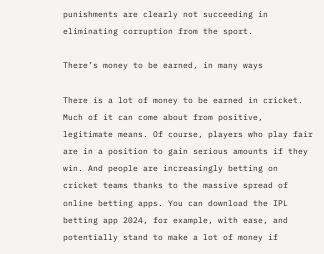punishments are clearly not succeeding in eliminating corruption from the sport.

There’s money to be earned, in many ways

There is a lot of money to be earned in cricket. Much of it can come about from positive, legitimate means. Of course, players who play fair are in a position to gain serious amounts if they win. And people are increasingly betting on cricket teams thanks to the massive spread of online betting apps. You can download the IPL betting app 2024, for example, with ease, and potentially stand to make a lot of money if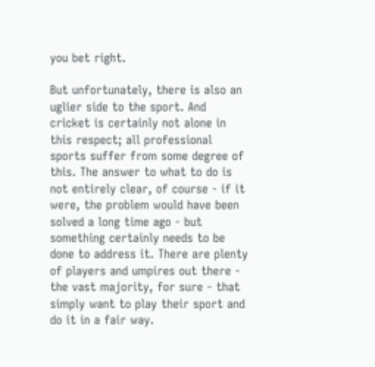you bet right.

But unfortunately, there is also an uglier side to the sport. And cricket is certainly not alone in this respect; all professional sports suffer from some degree of this. The answer to what to do is not entirely clear, of course - if it were, the problem would have been solved a long time ago - but something certainly needs to be done to address it. There are plenty of players and umpires out there - the vast majority, for sure - that simply want to play their sport and do it in a fair way.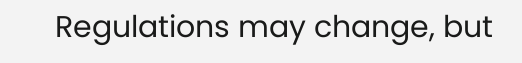Regulations may change, but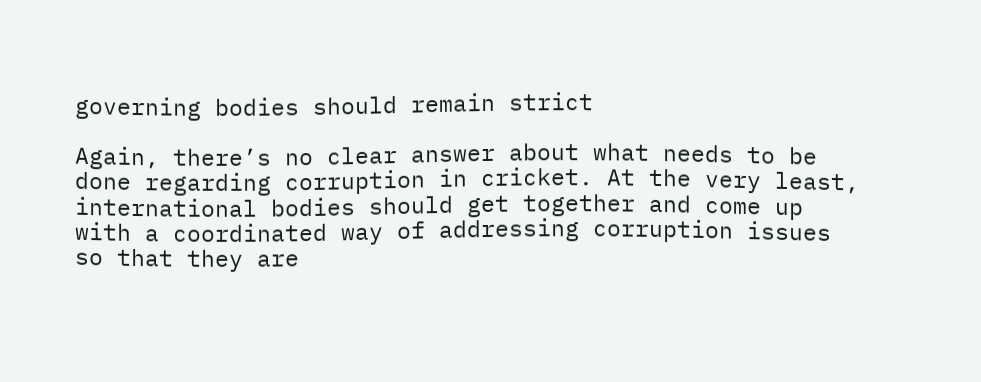governing bodies should remain strict

Again, there’s no clear answer about what needs to be done regarding corruption in cricket. At the very least, international bodies should get together and come up with a coordinated way of addressing corruption issues so that they are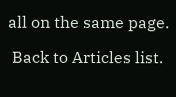all on the same page.

 Back to Articles list.